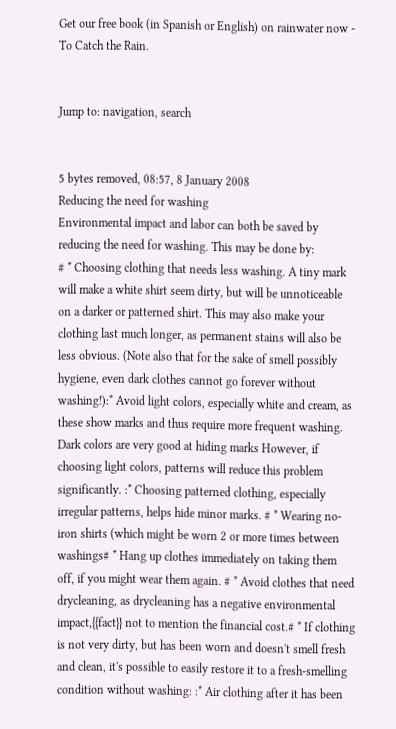Get our free book (in Spanish or English) on rainwater now - To Catch the Rain.


Jump to: navigation, search


5 bytes removed, 08:57, 8 January 2008
Reducing the need for washing
Environmental impact and labor can both be saved by reducing the need for washing. This may be done by:
# * Choosing clothing that needs less washing. A tiny mark will make a white shirt seem dirty, but will be unnoticeable on a darker or patterned shirt. This may also make your clothing last much longer, as permanent stains will also be less obvious. (Note also that for the sake of smell possibly hygiene, even dark clothes cannot go forever without washing!):* Avoid light colors, especially white and cream, as these show marks and thus require more frequent washing. Dark colors are very good at hiding marks However, if choosing light colors, patterns will reduce this problem significantly. :* Choosing patterned clothing, especially irregular patterns, helps hide minor marks. # * Wearing no-iron shirts (which might be worn 2 or more times between washings# * Hang up clothes immediately on taking them off, if you might wear them again. # * Avoid clothes that need drycleaning, as drycleaning has a negative environmental impact,{{fact}} not to mention the financial cost.# * If clothing is not very dirty, but has been worn and doesn't smell fresh and clean, it's possible to easily restore it to a fresh-smelling condition without washing: :* Air clothing after it has been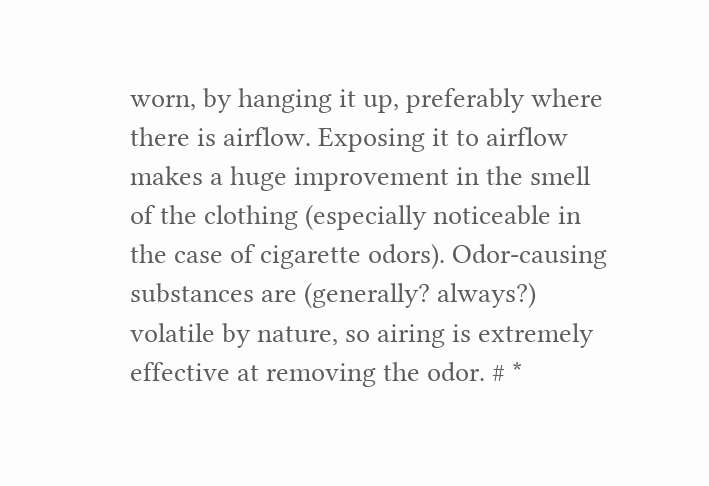worn, by hanging it up, preferably where there is airflow. Exposing it to airflow makes a huge improvement in the smell of the clothing (especially noticeable in the case of cigarette odors). Odor-causing substances are (generally? always?) volatile by nature, so airing is extremely effective at removing the odor. # *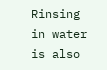Rinsing in water is also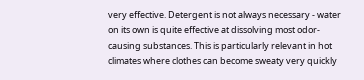very effective. Detergent is not always necessary - water on its own is quite effective at dissolving most odor-causing substances. This is particularly relevant in hot climates where clothes can become sweaty very quickly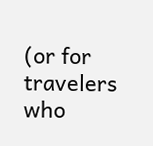(or for travelers who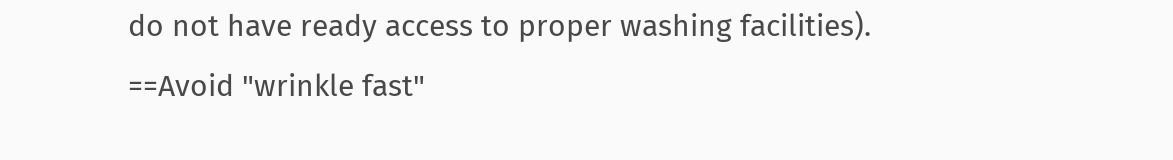do not have ready access to proper washing facilities).
==Avoid "wrinkle fast"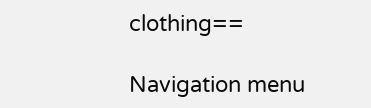clothing==

Navigation menu